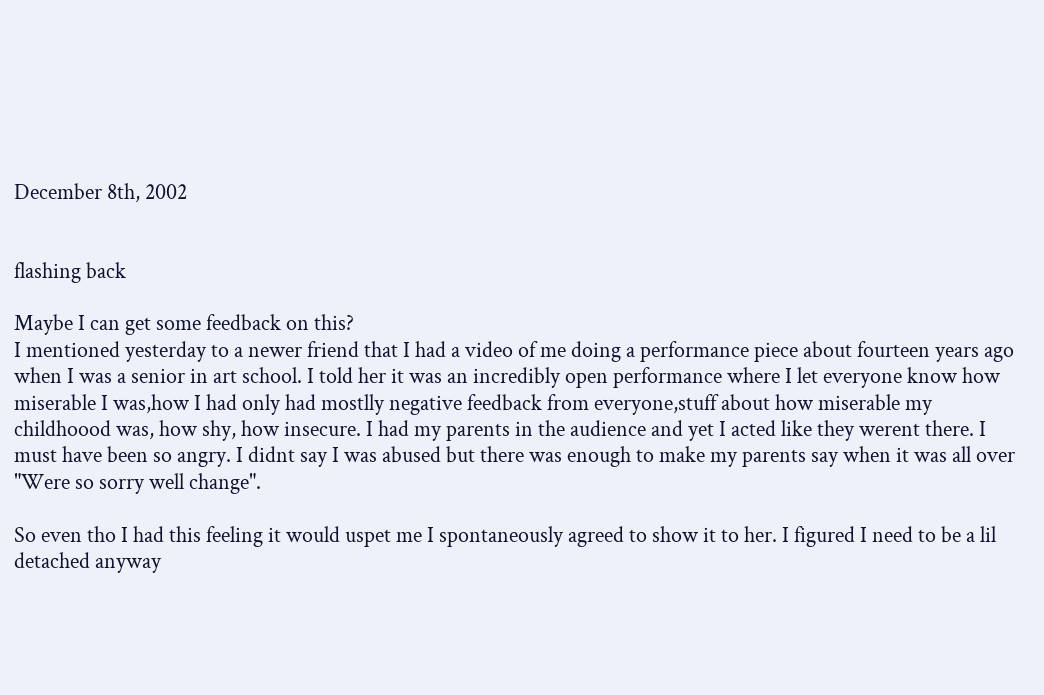December 8th, 2002


flashing back

Maybe I can get some feedback on this?
I mentioned yesterday to a newer friend that I had a video of me doing a performance piece about fourteen years ago when I was a senior in art school. I told her it was an incredibly open performance where I let everyone know how miserable I was,how I had only had mostlly negative feedback from everyone,stuff about how miserable my childhoood was, how shy, how insecure. I had my parents in the audience and yet I acted like they werent there. I must have been so angry. I didnt say I was abused but there was enough to make my parents say when it was all over "Were so sorry well change".

So even tho I had this feeling it would uspet me I spontaneously agreed to show it to her. I figured I need to be a lil detached anyway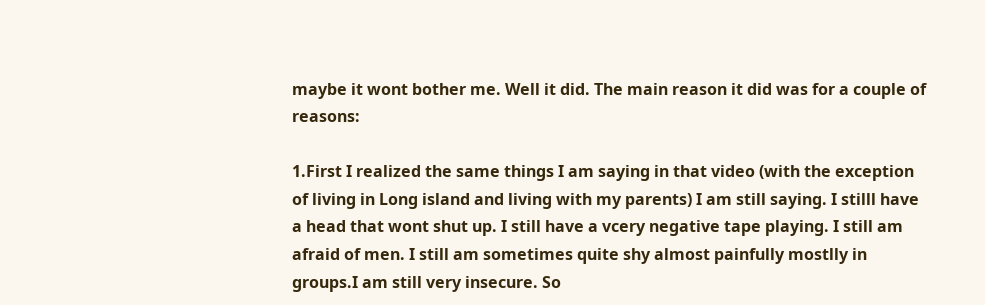maybe it wont bother me. Well it did. The main reason it did was for a couple of reasons:

1.First I realized the same things I am saying in that video (with the exception of living in Long island and living with my parents) I am still saying. I stilll have a head that wont shut up. I still have a vcery negative tape playing. I still am afraid of men. I still am sometimes quite shy almost painfully mostlly in groups.I am still very insecure. So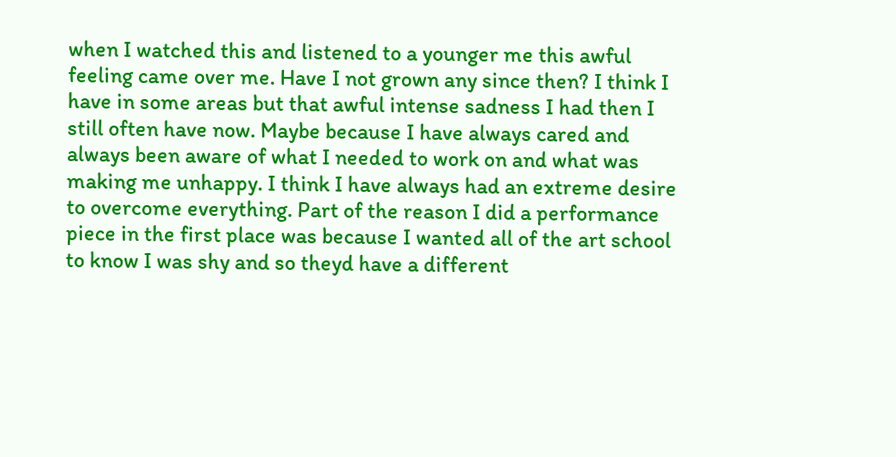when I watched this and listened to a younger me this awful feeling came over me. Have I not grown any since then? I think I have in some areas but that awful intense sadness I had then I still often have now. Maybe because I have always cared and always been aware of what I needed to work on and what was making me unhappy. I think I have always had an extreme desire to overcome everything. Part of the reason I did a performance piece in the first place was because I wanted all of the art school to know I was shy and so theyd have a different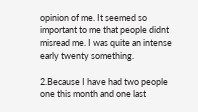opinion of me. It seemed so important to me that people didnt misread me. I was quite an intense early twenty something.

2.Because I have had two people one this month and one last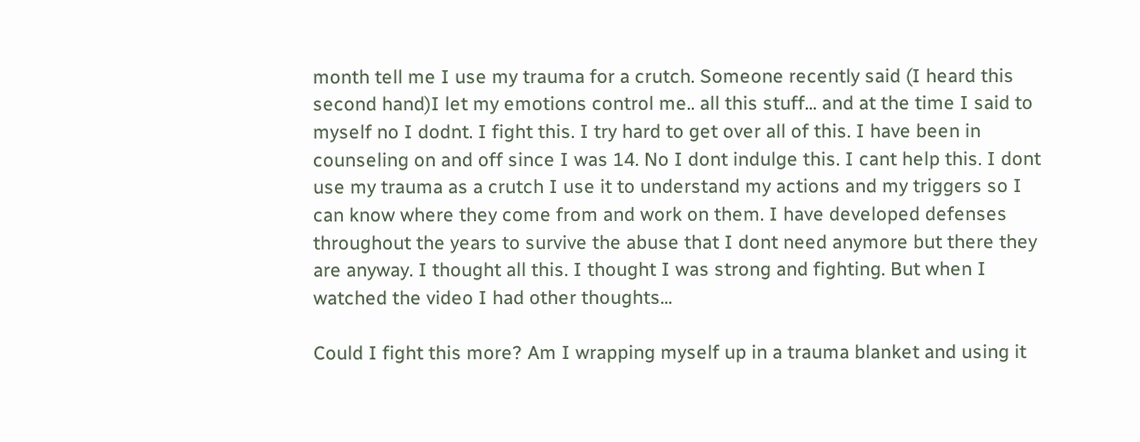month tell me I use my trauma for a crutch. Someone recently said (I heard this second hand)I let my emotions control me.. all this stuff... and at the time I said to myself no I dodnt. I fight this. I try hard to get over all of this. I have been in counseling on and off since I was 14. No I dont indulge this. I cant help this. I dont use my trauma as a crutch I use it to understand my actions and my triggers so I can know where they come from and work on them. I have developed defenses throughout the years to survive the abuse that I dont need anymore but there they are anyway. I thought all this. I thought I was strong and fighting. But when I watched the video I had other thoughts...

Could I fight this more? Am I wrapping myself up in a trauma blanket and using it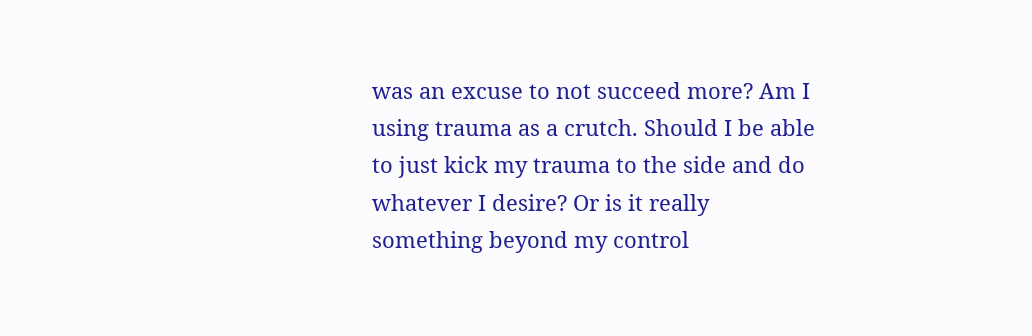was an excuse to not succeed more? Am I using trauma as a crutch. Should I be able to just kick my trauma to the side and do whatever I desire? Or is it really something beyond my control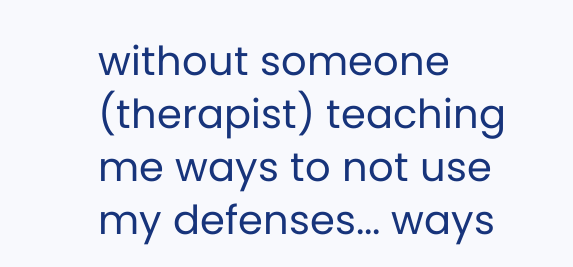without someone (therapist) teaching me ways to not use my defenses... ways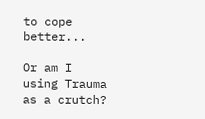to cope better...

Or am I using Trauma as a crutch?